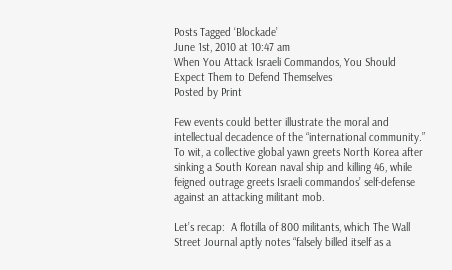Posts Tagged ‘Blockade’
June 1st, 2010 at 10:47 am
When You Attack Israeli Commandos, You Should Expect Them to Defend Themselves
Posted by Print

Few events could better illustrate the moral and intellectual decadence of the “international community.”  To wit, a collective global yawn greets North Korea after sinking a South Korean naval ship and killing 46, while feigned outrage greets Israeli commandos’ self-defense against an attacking militant mob.

Let’s recap:  A flotilla of 800 militants, which The Wall Street Journal aptly notes “falsely billed itself as a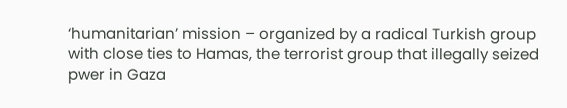‘humanitarian’ mission – organized by a radical Turkish group with close ties to Hamas, the terrorist group that illegally seized pwer in Gaza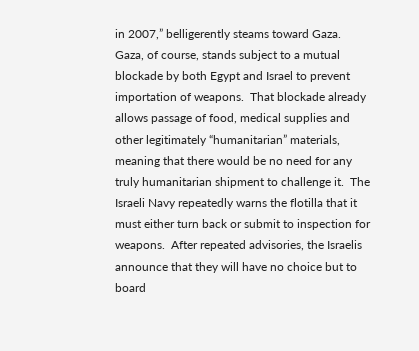in 2007,” belligerently steams toward Gaza.  Gaza, of course, stands subject to a mutual blockade by both Egypt and Israel to prevent importation of weapons.  That blockade already allows passage of food, medical supplies and other legitimately “humanitarian” materials, meaning that there would be no need for any truly humanitarian shipment to challenge it.  The Israeli Navy repeatedly warns the flotilla that it must either turn back or submit to inspection for weapons.  After repeated advisories, the Israelis announce that they will have no choice but to board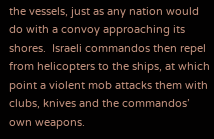the vessels, just as any nation would do with a convoy approaching its shores.  Israeli commandos then repel from helicopters to the ships, at which point a violent mob attacks them with clubs, knives and the commandos’ own weapons.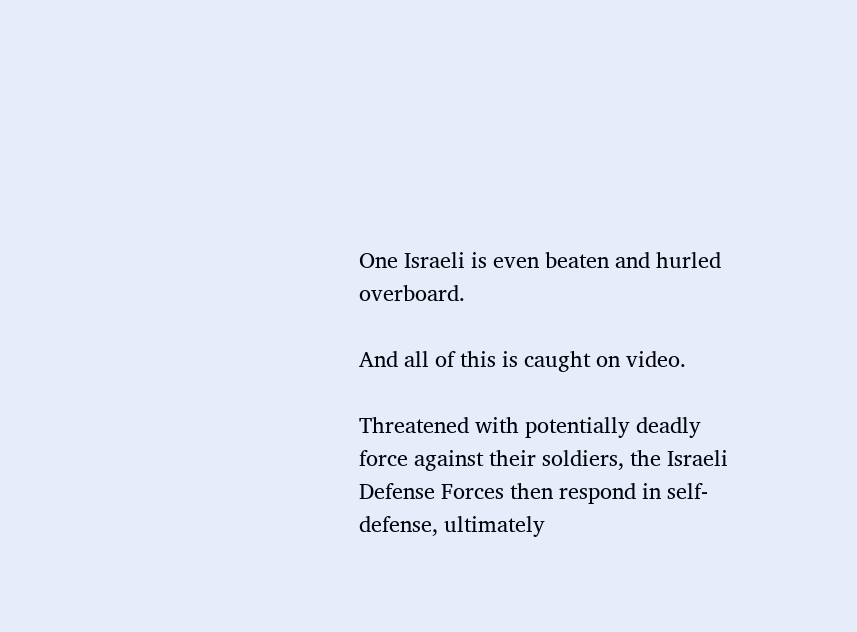One Israeli is even beaten and hurled overboard.

And all of this is caught on video.

Threatened with potentially deadly force against their soldiers, the Israeli Defense Forces then respond in self-defense, ultimately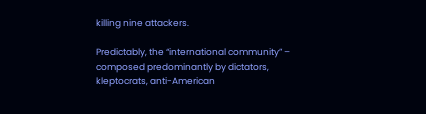killing nine attackers.

Predictably, the “international community” – composed predominantly by dictators, kleptocrats, anti-American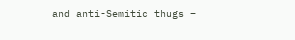and anti-Semitic thugs –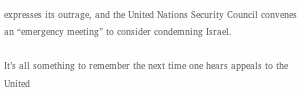expresses its outrage, and the United Nations Security Council convenes an “emergency meeting” to consider condemning Israel.

It’s all something to remember the next time one hears appeals to the United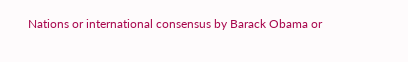Nations or international consensus by Barack Obama or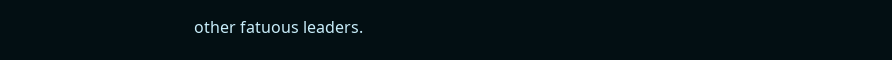other fatuous leaders.